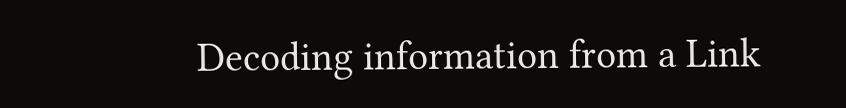Decoding information from a Link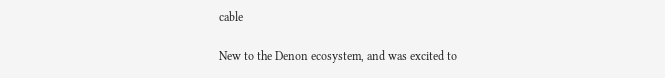cable

New to the Denon ecosystem, and was excited to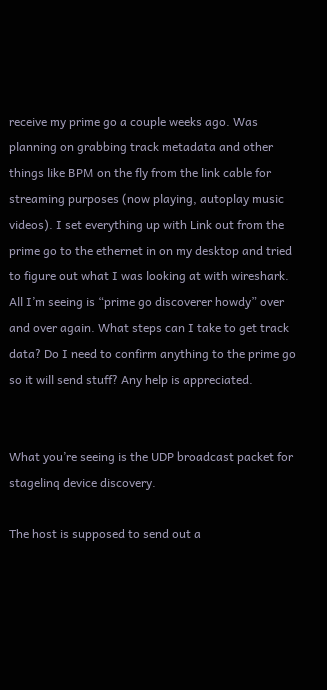receive my prime go a couple weeks ago. Was planning on grabbing track metadata and other things like BPM on the fly from the link cable for streaming purposes (now playing, autoplay music videos). I set everything up with Link out from the prime go to the ethernet in on my desktop and tried to figure out what I was looking at with wireshark. All I’m seeing is “prime go discoverer howdy” over and over again. What steps can I take to get track data? Do I need to confirm anything to the prime go so it will send stuff? Any help is appreciated.


What you’re seeing is the UDP broadcast packet for stagelinq device discovery.

The host is supposed to send out a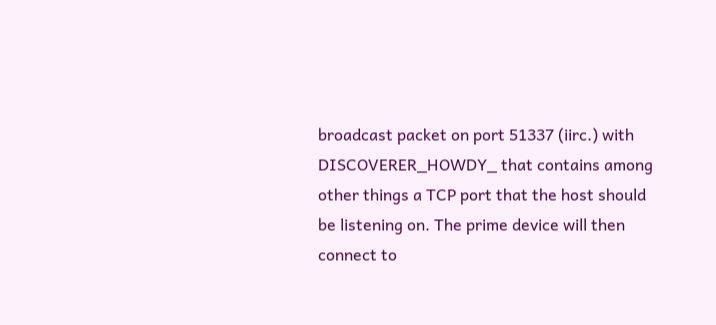broadcast packet on port 51337 (iirc.) with DISCOVERER_HOWDY_ that contains among other things a TCP port that the host should be listening on. The prime device will then connect to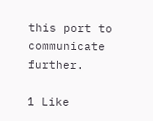this port to communicate further.

1 Like